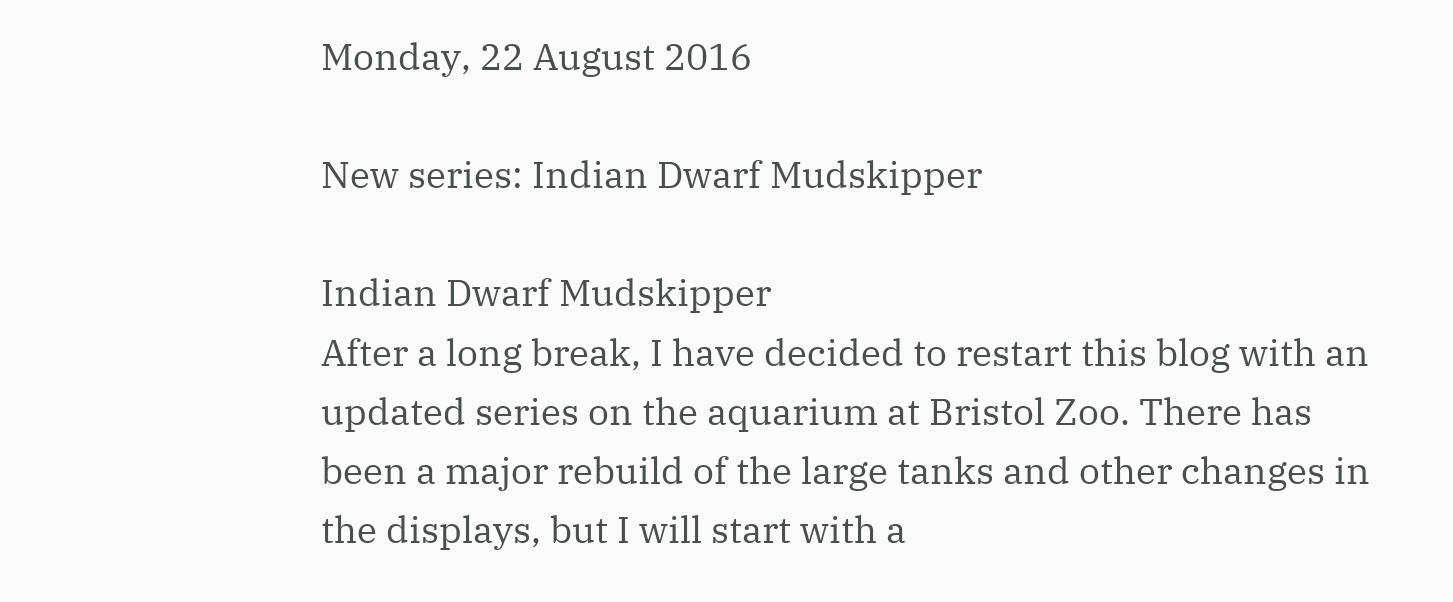Monday, 22 August 2016

New series: Indian Dwarf Mudskipper

Indian Dwarf Mudskipper
After a long break, I have decided to restart this blog with an updated series on the aquarium at Bristol Zoo. There has been a major rebuild of the large tanks and other changes in the displays, but I will start with a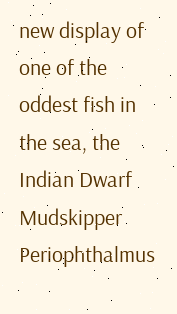new display of one of the oddest fish in the sea, the Indian Dwarf Mudskipper Periophthalmus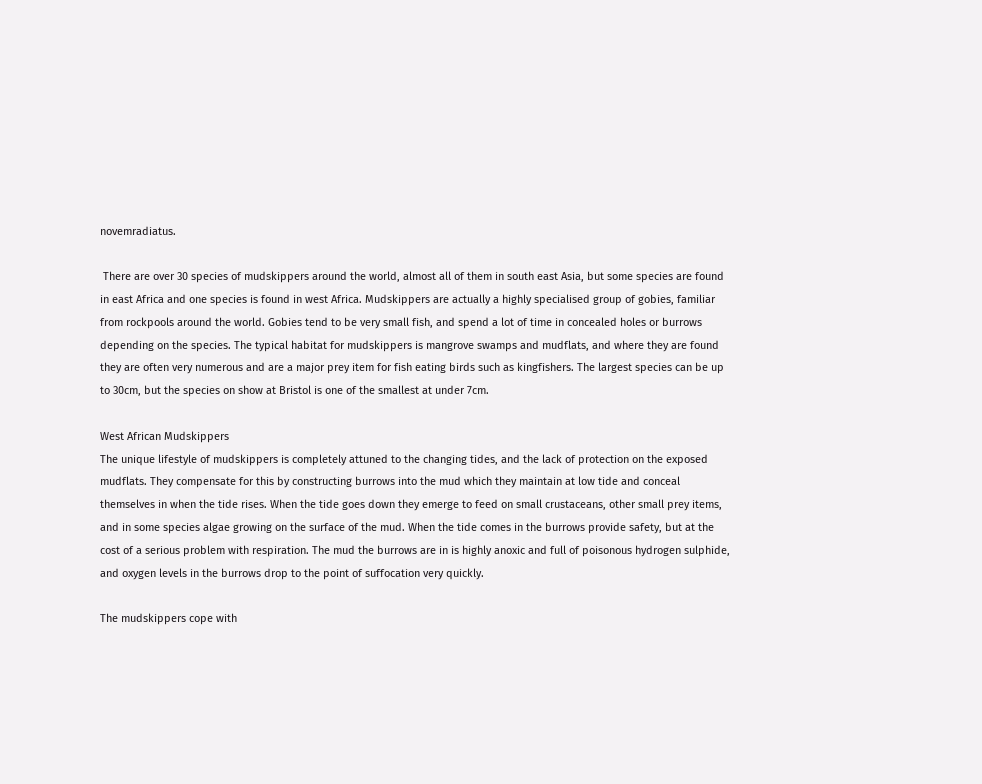novemradiatus.

 There are over 30 species of mudskippers around the world, almost all of them in south east Asia, but some species are found in east Africa and one species is found in west Africa. Mudskippers are actually a highly specialised group of gobies, familiar from rockpools around the world. Gobies tend to be very small fish, and spend a lot of time in concealed holes or burrows depending on the species. The typical habitat for mudskippers is mangrove swamps and mudflats, and where they are found they are often very numerous and are a major prey item for fish eating birds such as kingfishers. The largest species can be up to 30cm, but the species on show at Bristol is one of the smallest at under 7cm.

West African Mudskippers
The unique lifestyle of mudskippers is completely attuned to the changing tides, and the lack of protection on the exposed mudflats. They compensate for this by constructing burrows into the mud which they maintain at low tide and conceal themselves in when the tide rises. When the tide goes down they emerge to feed on small crustaceans, other small prey items, and in some species algae growing on the surface of the mud. When the tide comes in the burrows provide safety, but at the cost of a serious problem with respiration. The mud the burrows are in is highly anoxic and full of poisonous hydrogen sulphide, and oxygen levels in the burrows drop to the point of suffocation very quickly.

The mudskippers cope with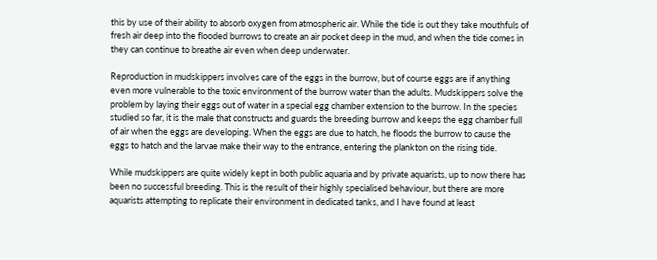this by use of their ability to absorb oxygen from atmospheric air. While the tide is out they take mouthfuls of fresh air deep into the flooded burrows to create an air pocket deep in the mud, and when the tide comes in they can continue to breathe air even when deep underwater.

Reproduction in mudskippers involves care of the eggs in the burrow, but of course eggs are if anything even more vulnerable to the toxic environment of the burrow water than the adults. Mudskippers solve the problem by laying their eggs out of water in a special egg chamber extension to the burrow. In the species studied so far, it is the male that constructs and guards the breeding burrow and keeps the egg chamber full of air when the eggs are developing. When the eggs are due to hatch, he floods the burrow to cause the eggs to hatch and the larvae make their way to the entrance, entering the plankton on the rising tide.

While mudskippers are quite widely kept in both public aquaria and by private aquarists, up to now there has been no successful breeding. This is the result of their highly specialised behaviour, but there are more aquarists attempting to replicate their environment in dedicated tanks, and I have found at least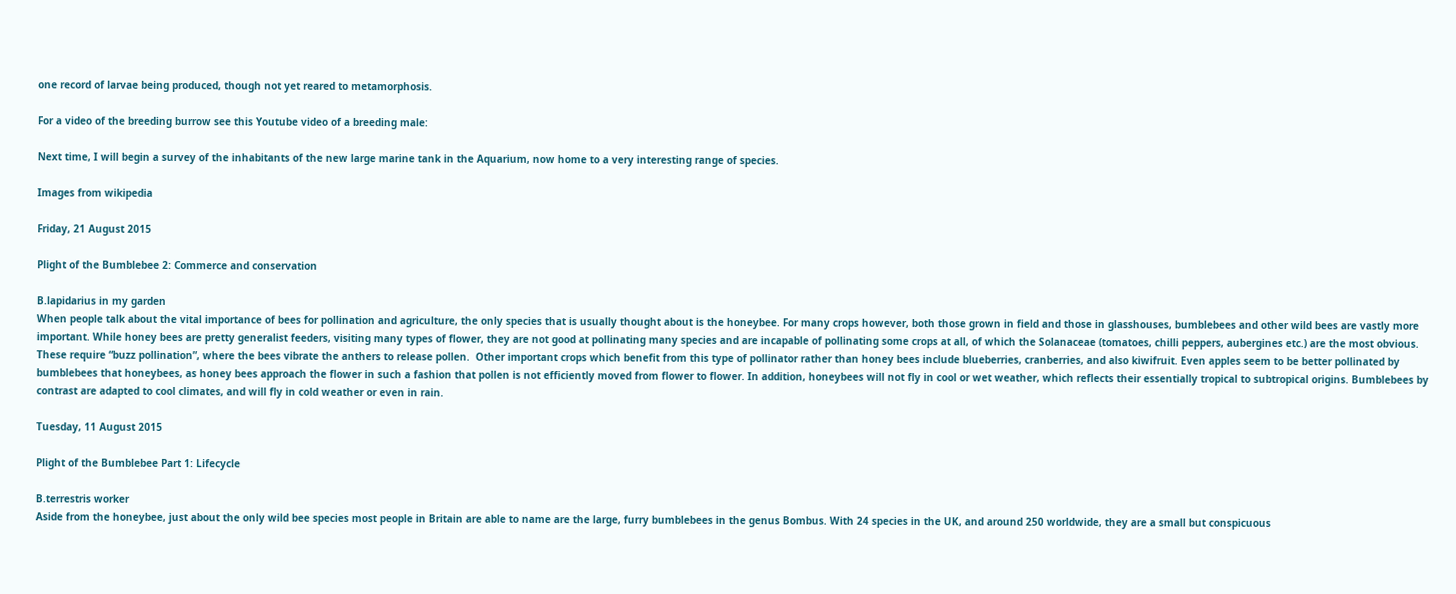one record of larvae being produced, though not yet reared to metamorphosis.

For a video of the breeding burrow see this Youtube video of a breeding male:

Next time, I will begin a survey of the inhabitants of the new large marine tank in the Aquarium, now home to a very interesting range of species.

Images from wikipedia

Friday, 21 August 2015

Plight of the Bumblebee 2: Commerce and conservation

B.lapidarius in my garden
When people talk about the vital importance of bees for pollination and agriculture, the only species that is usually thought about is the honeybee. For many crops however, both those grown in field and those in glasshouses, bumblebees and other wild bees are vastly more important. While honey bees are pretty generalist feeders, visiting many types of flower, they are not good at pollinating many species and are incapable of pollinating some crops at all, of which the Solanaceae (tomatoes, chilli peppers, aubergines etc.) are the most obvious. These require “buzz pollination”, where the bees vibrate the anthers to release pollen.  Other important crops which benefit from this type of pollinator rather than honey bees include blueberries, cranberries, and also kiwifruit. Even apples seem to be better pollinated by bumblebees that honeybees, as honey bees approach the flower in such a fashion that pollen is not efficiently moved from flower to flower. In addition, honeybees will not fly in cool or wet weather, which reflects their essentially tropical to subtropical origins. Bumblebees by contrast are adapted to cool climates, and will fly in cold weather or even in rain.

Tuesday, 11 August 2015

Plight of the Bumblebee Part 1: Lifecycle

B.terrestris worker
Aside from the honeybee, just about the only wild bee species most people in Britain are able to name are the large, furry bumblebees in the genus Bombus. With 24 species in the UK, and around 250 worldwide, they are a small but conspicuous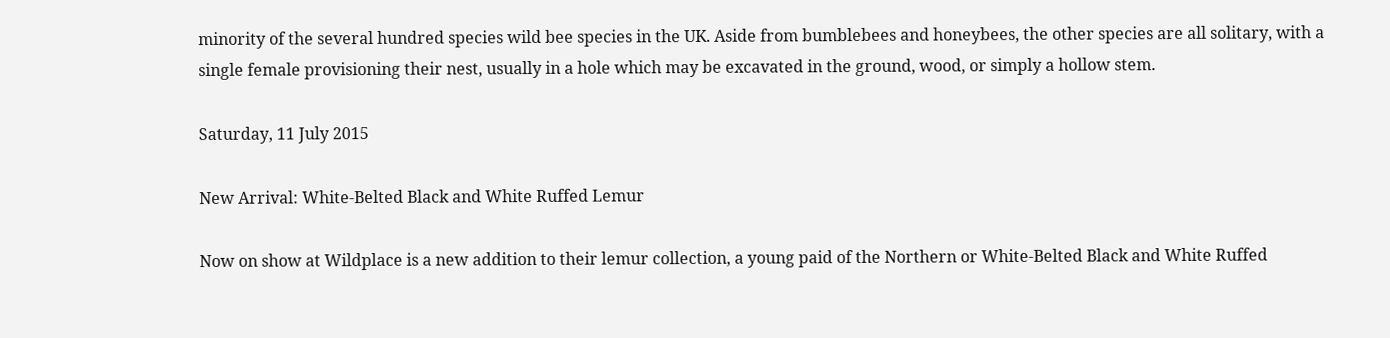minority of the several hundred species wild bee species in the UK. Aside from bumblebees and honeybees, the other species are all solitary, with a single female provisioning their nest, usually in a hole which may be excavated in the ground, wood, or simply a hollow stem.

Saturday, 11 July 2015

New Arrival: White-Belted Black and White Ruffed Lemur

Now on show at Wildplace is a new addition to their lemur collection, a young paid of the Northern or White-Belted Black and White Ruffed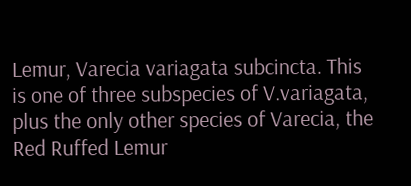Lemur, Varecia variagata subcincta. This is one of three subspecies of V.variagata, plus the only other species of Varecia, the Red Ruffed Lemur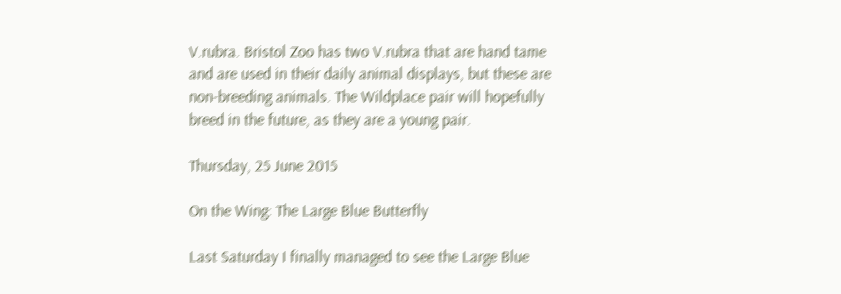V.rubra. Bristol Zoo has two V.rubra that are hand tame and are used in their daily animal displays, but these are non-breeding animals. The Wildplace pair will hopefully breed in the future, as they are a young pair.

Thursday, 25 June 2015

On the Wing: The Large Blue Butterfly

Last Saturday I finally managed to see the Large Blue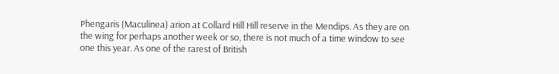Phengaris (Maculinea) arion at Collard Hill Hill reserve in the Mendips. As they are on the wing for perhaps another week or so, there is not much of a time window to see one this year. As one of the rarest of British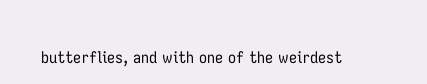butterflies, and with one of the weirdest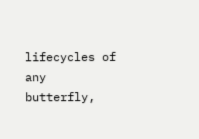lifecycles of any butterfly,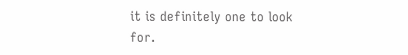it is definitely one to look for.